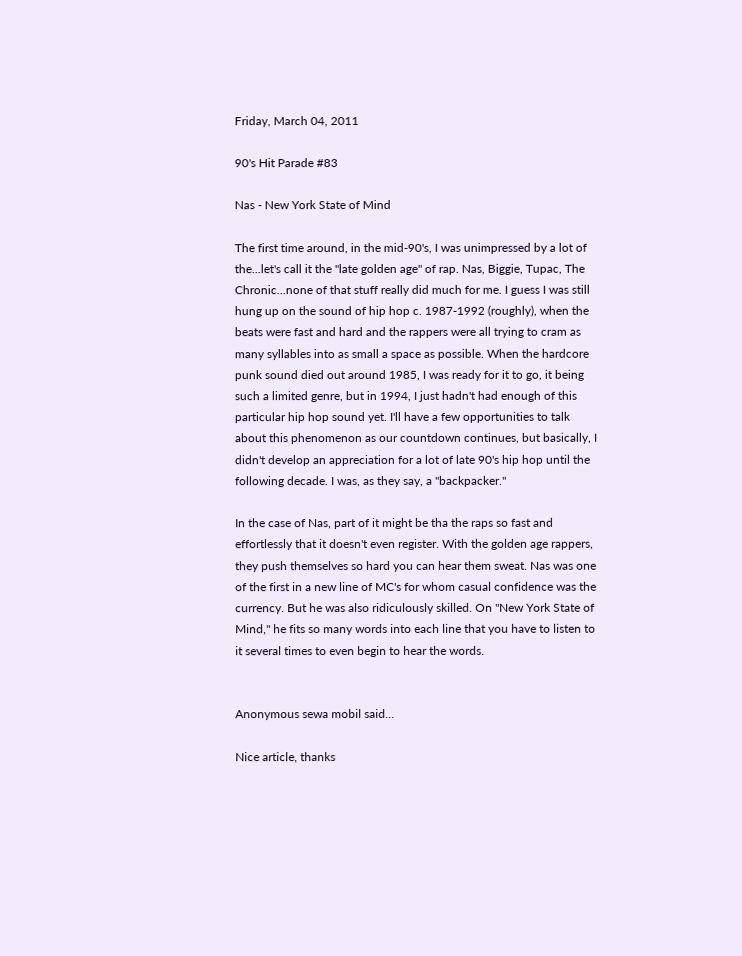Friday, March 04, 2011

90's Hit Parade #83

Nas - New York State of Mind

The first time around, in the mid-90's, I was unimpressed by a lot of the...let's call it the "late golden age" of rap. Nas, Biggie, Tupac, The Chronic...none of that stuff really did much for me. I guess I was still hung up on the sound of hip hop c. 1987-1992 (roughly), when the beats were fast and hard and the rappers were all trying to cram as many syllables into as small a space as possible. When the hardcore punk sound died out around 1985, I was ready for it to go, it being such a limited genre, but in 1994, I just hadn't had enough of this particular hip hop sound yet. I'll have a few opportunities to talk about this phenomenon as our countdown continues, but basically, I didn't develop an appreciation for a lot of late 90's hip hop until the following decade. I was, as they say, a "backpacker."

In the case of Nas, part of it might be tha the raps so fast and effortlessly that it doesn't even register. With the golden age rappers, they push themselves so hard you can hear them sweat. Nas was one of the first in a new line of MC's for whom casual confidence was the currency. But he was also ridiculously skilled. On "New York State of Mind," he fits so many words into each line that you have to listen to it several times to even begin to hear the words.


Anonymous sewa mobil said...

Nice article, thanks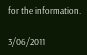for the information.

3/06/2011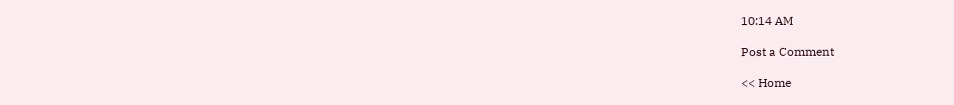10:14 AM

Post a Comment

<< Home